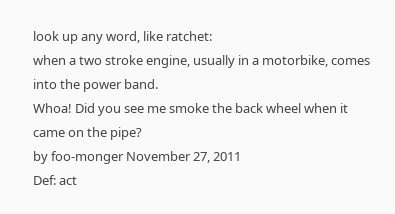look up any word, like ratchet:
when a two stroke engine, usually in a motorbike, comes into the power band.
Whoa! Did you see me smoke the back wheel when it came on the pipe?
by foo-monger November 27, 2011
Def: act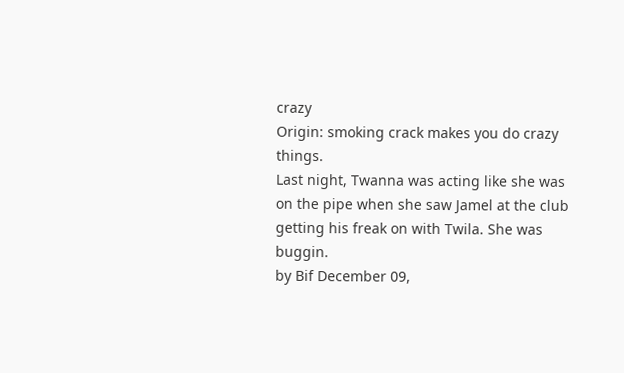crazy
Origin: smoking crack makes you do crazy things.
Last night, Twanna was acting like she was on the pipe when she saw Jamel at the club getting his freak on with Twila. She was buggin.
by Bif December 09,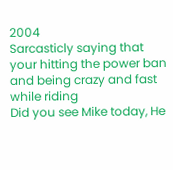2004
Sarcasticly saying that your hitting the power ban and being crazy and fast while riding
Did you see Mike today, He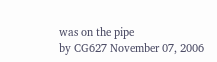was on the pipe
by CG627 November 07, 2006